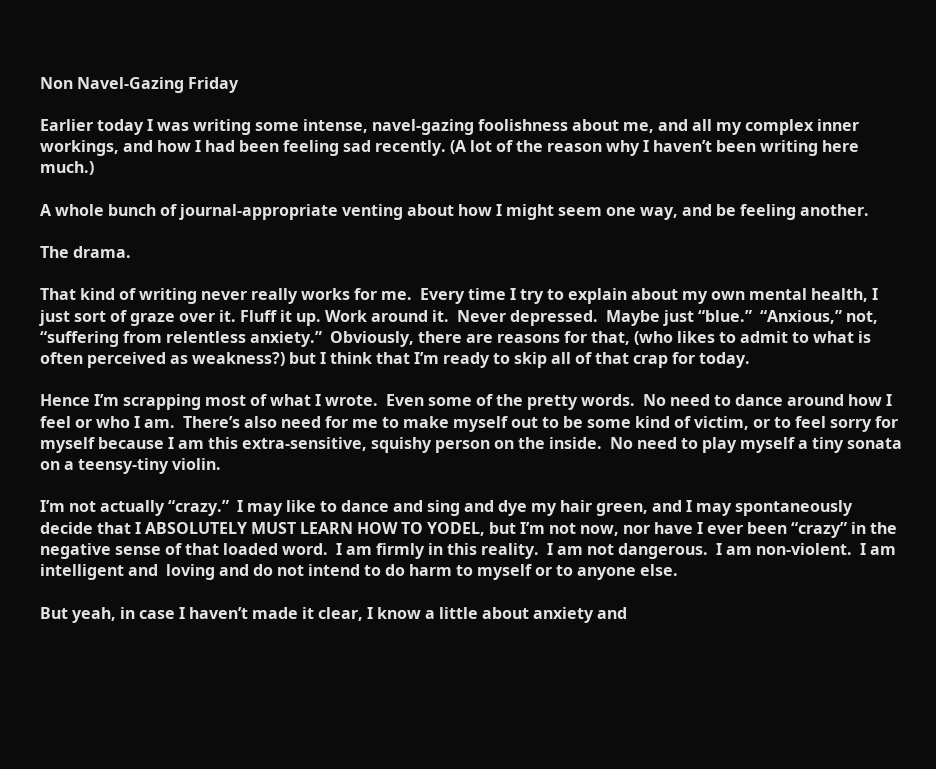Non Navel-Gazing Friday

Earlier today I was writing some intense, navel-gazing foolishness about me, and all my complex inner workings, and how I had been feeling sad recently. (A lot of the reason why I haven’t been writing here much.)

A whole bunch of journal-appropriate venting about how I might seem one way, and be feeling another.

The drama.

That kind of writing never really works for me.  Every time I try to explain about my own mental health, I just sort of graze over it. Fluff it up. Work around it.  Never depressed.  Maybe just “blue.”  “Anxious,” not, “suffering from relentless anxiety.”  Obviously, there are reasons for that, (who likes to admit to what is often perceived as weakness?) but I think that I’m ready to skip all of that crap for today.

Hence I’m scrapping most of what I wrote.  Even some of the pretty words.  No need to dance around how I feel or who I am.  There’s also need for me to make myself out to be some kind of victim, or to feel sorry for myself because I am this extra-sensitive, squishy person on the inside.  No need to play myself a tiny sonata on a teensy-tiny violin.

I’m not actually “crazy.”  I may like to dance and sing and dye my hair green, and I may spontaneously decide that I ABSOLUTELY MUST LEARN HOW TO YODEL, but I’m not now, nor have I ever been “crazy” in the negative sense of that loaded word.  I am firmly in this reality.  I am not dangerous.  I am non-violent.  I am intelligent and  loving and do not intend to do harm to myself or to anyone else.

But yeah, in case I haven’t made it clear, I know a little about anxiety and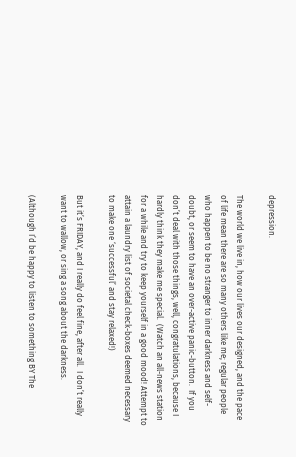depression.

The world we live in, how our lives our designed, and the pace of life mean there are so many others like me; regular people who happen to be no stranger to inner darkness and self-doubt, or seem to have an over-active panic-button.  If you don’t deal with those things, well, congratulations, because I hardly think they make me special.  (Watch an all-news station for a while and try to keep yourself in a good mood! Attempt to attain a laundry list of societal check-boxes deemed necessary to make one ‘successful’ and stay relaxed!)

But it’s FRIDAY, and I really do feel fine, after all.  I don’t really want to wallow, or sing a song about the darkness.

(Although I’d be happy to listen to something BY The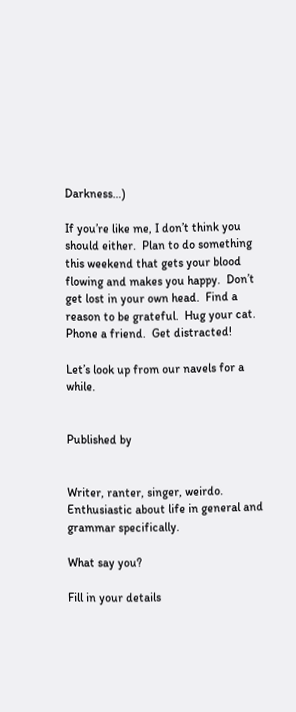Darkness…)

If you’re like me, I don’t think you should either.  Plan to do something this weekend that gets your blood flowing and makes you happy.  Don’t get lost in your own head.  Find a reason to be grateful.  Hug your cat.  Phone a friend.  Get distracted!

Let’s look up from our navels for a while.


Published by


Writer, ranter, singer, weirdo. Enthusiastic about life in general and grammar specifically.

What say you?

Fill in your details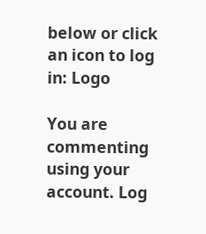below or click an icon to log in: Logo

You are commenting using your account. Log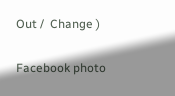Out /  Change )

Facebook photo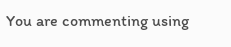You are commenting using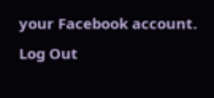your Facebook account. Log Out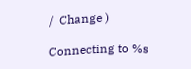/  Change )

Connecting to %s